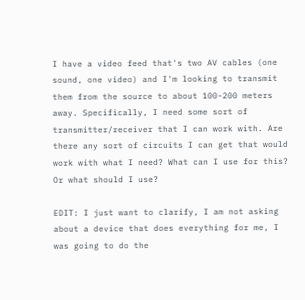I have a video feed that's two AV cables (one sound, one video) and I'm looking to transmit them from the source to about 100-200 meters away. Specifically, I need some sort of transmitter/receiver that I can work with. Are there any sort of circuits I can get that would work with what I need? What can I use for this? Or what should I use?

EDIT: I just want to clarify, I am not asking about a device that does everything for me, I was going to do the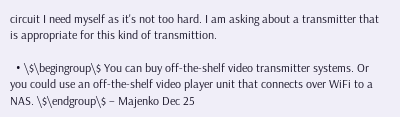circuit I need myself as it's not too hard. I am asking about a transmitter that is appropriate for this kind of transmittion.

  • \$\begingroup\$ You can buy off-the-shelf video transmitter systems. Or you could use an off-the-shelf video player unit that connects over WiFi to a NAS. \$\endgroup\$ – Majenko Dec 25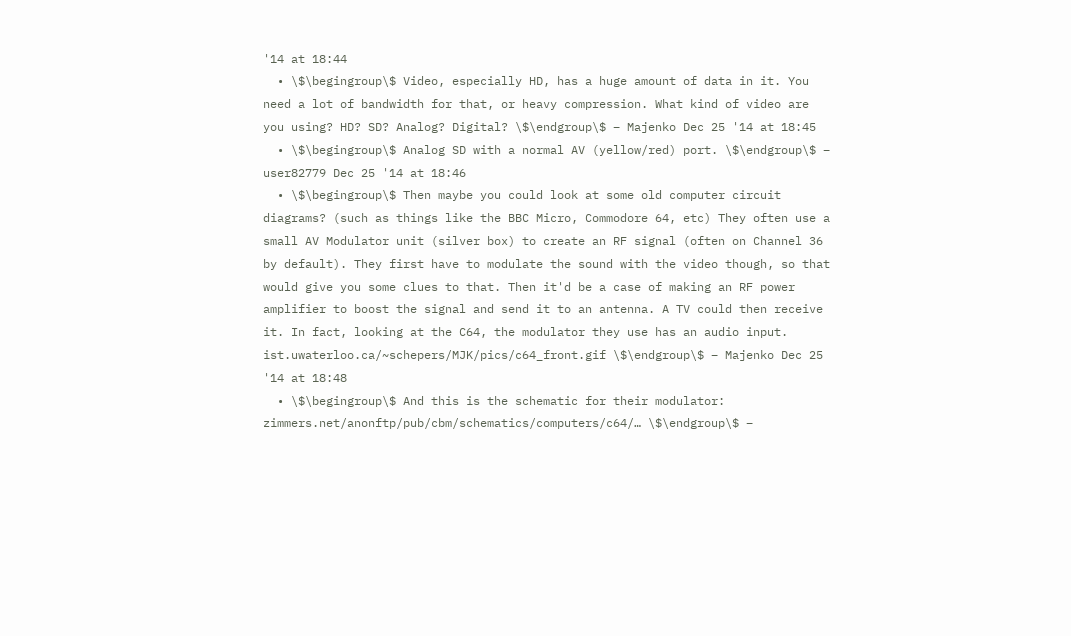'14 at 18:44
  • \$\begingroup\$ Video, especially HD, has a huge amount of data in it. You need a lot of bandwidth for that, or heavy compression. What kind of video are you using? HD? SD? Analog? Digital? \$\endgroup\$ – Majenko Dec 25 '14 at 18:45
  • \$\begingroup\$ Analog SD with a normal AV (yellow/red) port. \$\endgroup\$ – user82779 Dec 25 '14 at 18:46
  • \$\begingroup\$ Then maybe you could look at some old computer circuit diagrams? (such as things like the BBC Micro, Commodore 64, etc) They often use a small AV Modulator unit (silver box) to create an RF signal (often on Channel 36 by default). They first have to modulate the sound with the video though, so that would give you some clues to that. Then it'd be a case of making an RF power amplifier to boost the signal and send it to an antenna. A TV could then receive it. In fact, looking at the C64, the modulator they use has an audio input. ist.uwaterloo.ca/~schepers/MJK/pics/c64_front.gif \$\endgroup\$ – Majenko Dec 25 '14 at 18:48
  • \$\begingroup\$ And this is the schematic for their modulator: zimmers.net/anonftp/pub/cbm/schematics/computers/c64/… \$\endgroup\$ –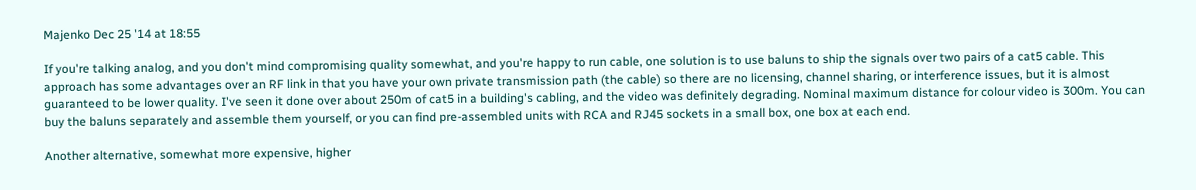Majenko Dec 25 '14 at 18:55

If you're talking analog, and you don't mind compromising quality somewhat, and you're happy to run cable, one solution is to use baluns to ship the signals over two pairs of a cat5 cable. This approach has some advantages over an RF link in that you have your own private transmission path (the cable) so there are no licensing, channel sharing, or interference issues, but it is almost guaranteed to be lower quality. I've seen it done over about 250m of cat5 in a building's cabling, and the video was definitely degrading. Nominal maximum distance for colour video is 300m. You can buy the baluns separately and assemble them yourself, or you can find pre-assembled units with RCA and RJ45 sockets in a small box, one box at each end.

Another alternative, somewhat more expensive, higher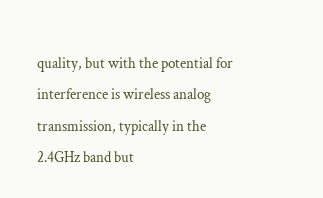quality, but with the potential for interference is wireless analog transmission, typically in the 2.4GHz band but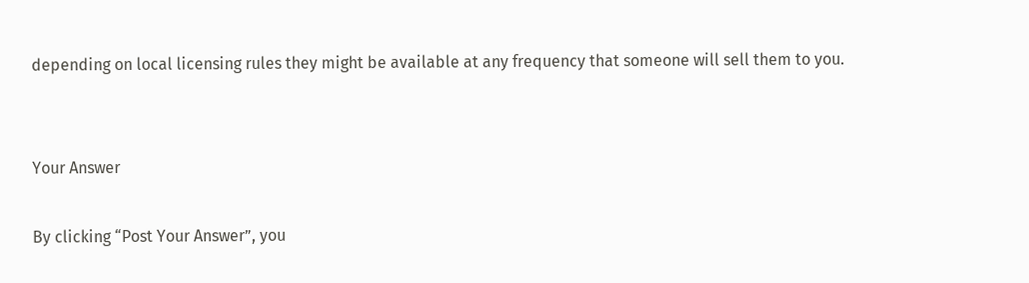depending on local licensing rules they might be available at any frequency that someone will sell them to you.


Your Answer

By clicking “Post Your Answer”, you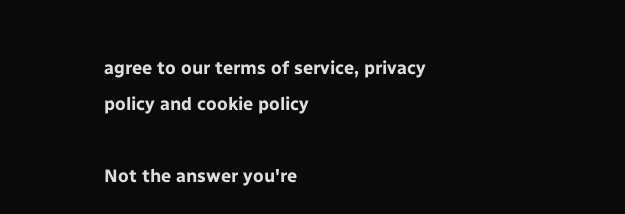agree to our terms of service, privacy policy and cookie policy

Not the answer you're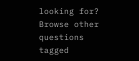looking for? Browse other questions tagged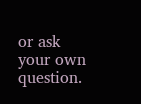or ask your own question.